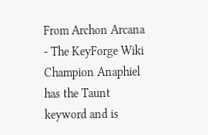From Archon Arcana - The KeyForge Wiki
Champion Anaphiel has the Taunt keyword and is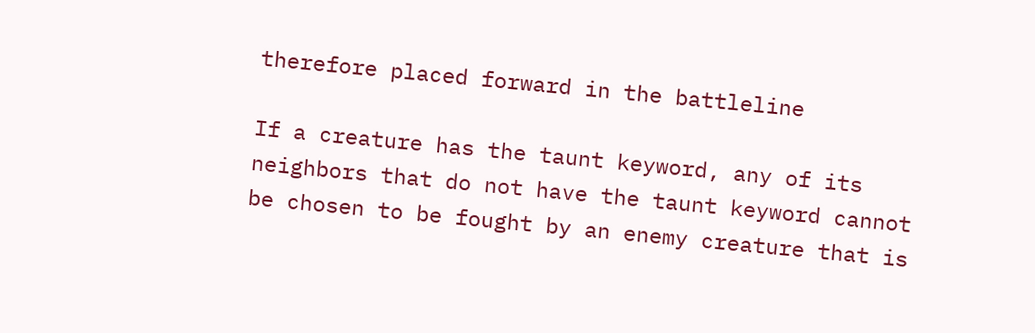therefore placed forward in the battleline

If a creature has the taunt keyword, any of its neighbors that do not have the taunt keyword cannot be chosen to be fought by an enemy creature that is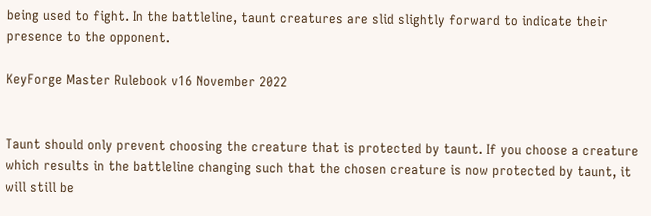being used to fight. In the battleline, taunt creatures are slid slightly forward to indicate their presence to the opponent.

KeyForge Master Rulebook v16 November 2022


Taunt should only prevent choosing the creature that is protected by taunt. If you choose a creature which results in the battleline changing such that the chosen creature is now protected by taunt, it will still be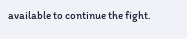available to continue the fight.